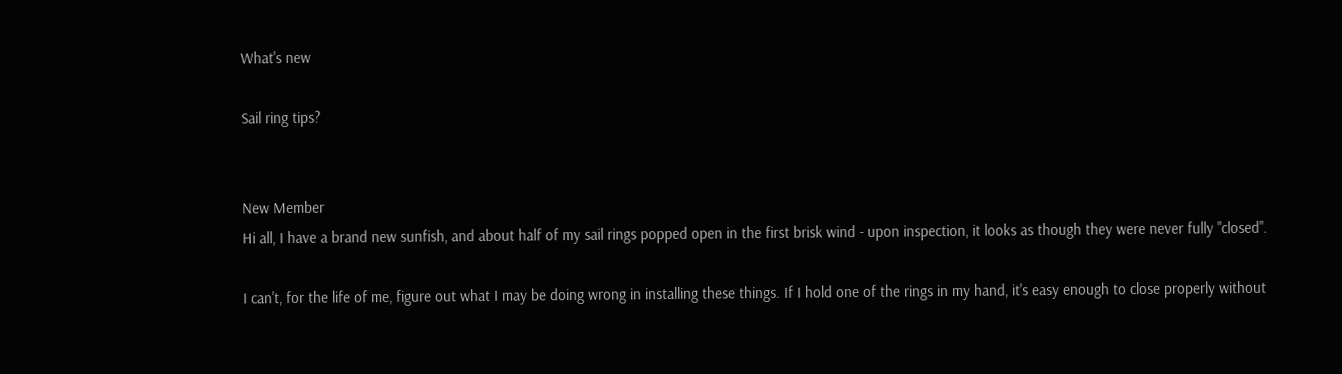What's new

Sail ring tips?


New Member
Hi all, I have a brand new sunfish, and about half of my sail rings popped open in the first brisk wind - upon inspection, it looks as though they were never fully "closed".

I can't, for the life of me, figure out what I may be doing wrong in installing these things. If I hold one of the rings in my hand, it's easy enough to close properly without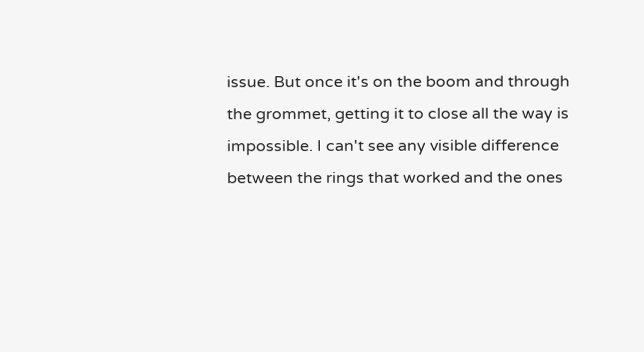issue. But once it's on the boom and through the grommet, getting it to close all the way is impossible. I can't see any visible difference between the rings that worked and the ones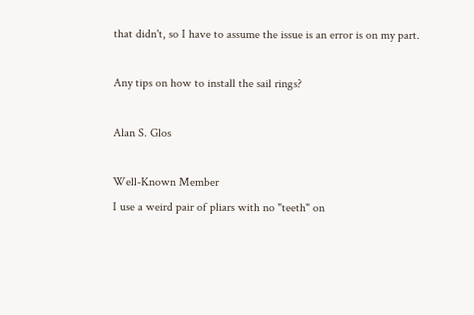that didn't, so I have to assume the issue is an error is on my part.

Any tips on how to install the sail rings?

Alan S. Glos

Well-Known Member
I use a weird pair of pliars with no "teeth" on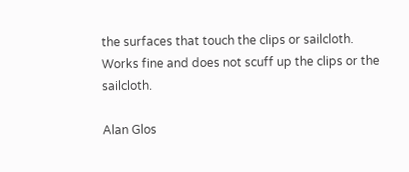the surfaces that touch the clips or sailcloth. Works fine and does not scuff up the clips or the sailcloth.

Alan Glos